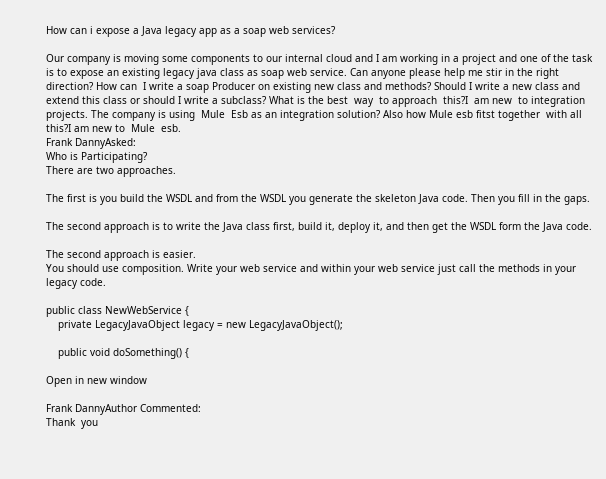How can i expose a Java legacy app as a soap web services?

Our company is moving some components to our internal cloud and I am working in a project and one of the task is to expose an existing legacy java class as soap web service. Can anyone please help me stir in the right direction? How can  I write a soap Producer on existing new class and methods? Should I write a new class and extend this class or should I write a subclass? What is the best  way  to approach  this?I  am new  to integration projects. The company is using  Mule  Esb as an integration solution? Also how Mule esb fitst together  with all this?I am new to  Mule  esb.
Frank DannyAsked:
Who is Participating?
There are two approaches.

The first is you build the WSDL and from the WSDL you generate the skeleton Java code. Then you fill in the gaps.

The second approach is to write the Java class first, build it, deploy it, and then get the WSDL form the Java code.

The second approach is easier.
You should use composition. Write your web service and within your web service just call the methods in your legacy code.

public class NewWebService {
    private LegacyJavaObject legacy = new LegacyJavaObject();

    public void doSomething() {

Open in new window

Frank DannyAuthor Commented:
Thank  you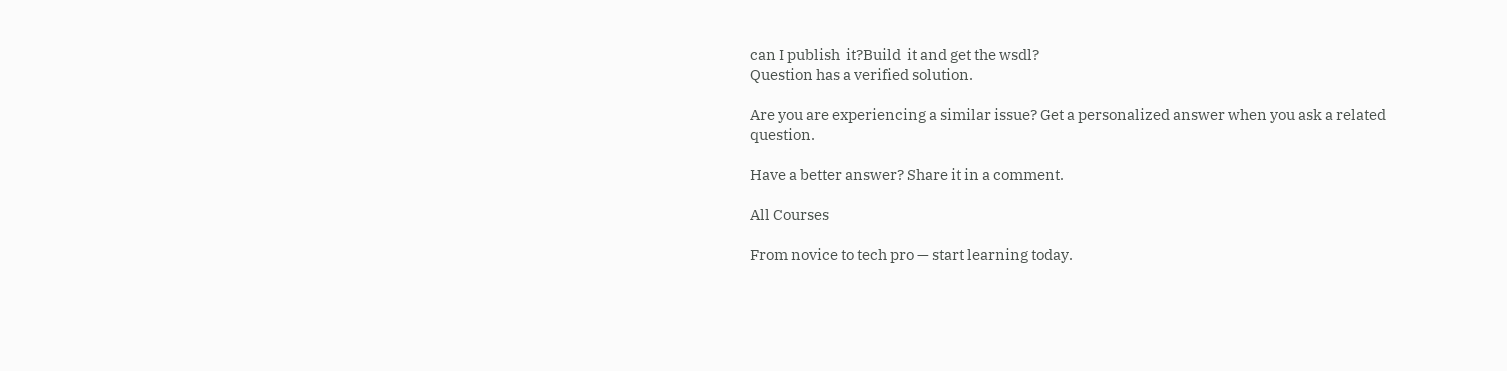can I publish  it?Build  it and get the wsdl?
Question has a verified solution.

Are you are experiencing a similar issue? Get a personalized answer when you ask a related question.

Have a better answer? Share it in a comment.

All Courses

From novice to tech pro — start learning today.